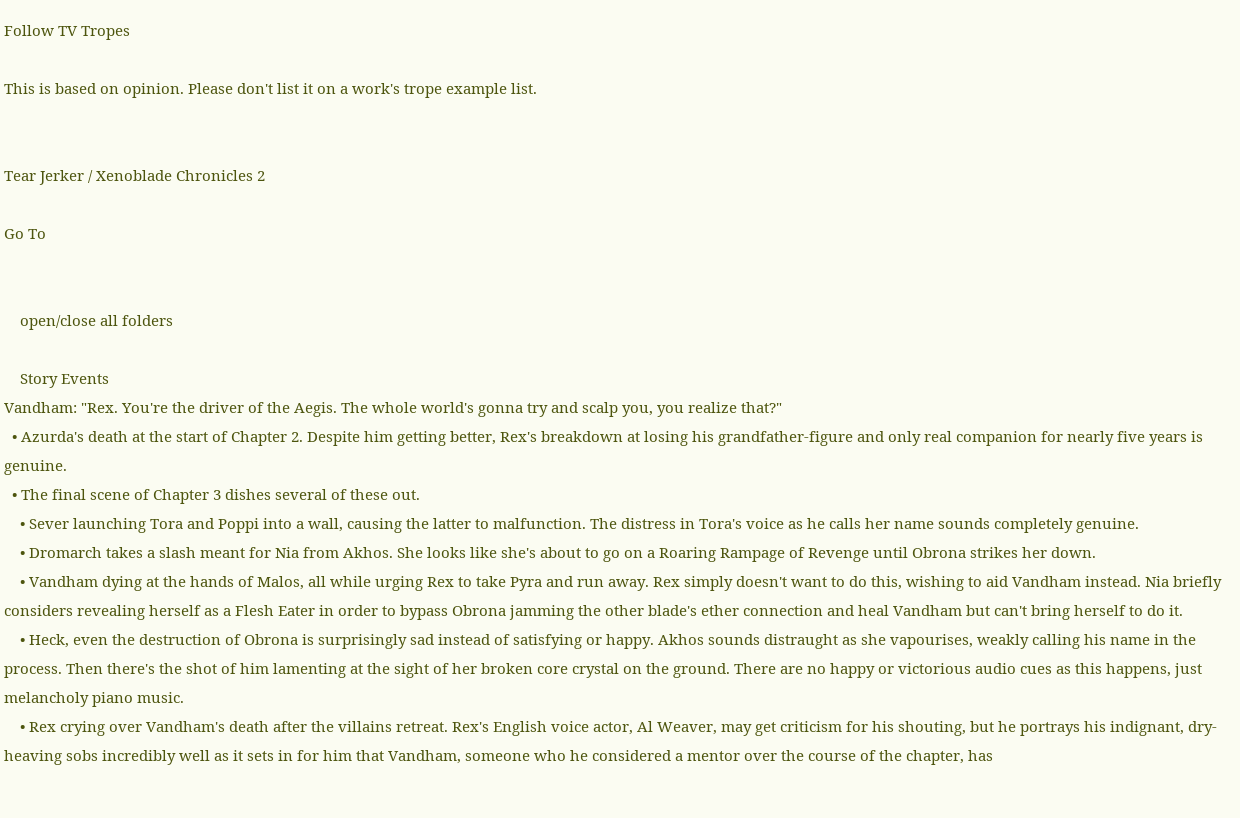Follow TV Tropes

This is based on opinion. Please don't list it on a work's trope example list.


Tear Jerker / Xenoblade Chronicles 2

Go To


    open/close all folders

    Story Events
Vandham: "Rex. You're the driver of the Aegis. The whole world's gonna try and scalp you, you realize that?"
  • Azurda's death at the start of Chapter 2. Despite him getting better, Rex's breakdown at losing his grandfather-figure and only real companion for nearly five years is genuine.
  • The final scene of Chapter 3 dishes several of these out.
    • Sever launching Tora and Poppi into a wall, causing the latter to malfunction. The distress in Tora's voice as he calls her name sounds completely genuine.
    • Dromarch takes a slash meant for Nia from Akhos. She looks like she's about to go on a Roaring Rampage of Revenge until Obrona strikes her down.
    • Vandham dying at the hands of Malos, all while urging Rex to take Pyra and run away. Rex simply doesn't want to do this, wishing to aid Vandham instead. Nia briefly considers revealing herself as a Flesh Eater in order to bypass Obrona jamming the other blade's ether connection and heal Vandham but can't bring herself to do it.
    • Heck, even the destruction of Obrona is surprisingly sad instead of satisfying or happy. Akhos sounds distraught as she vapourises, weakly calling his name in the process. Then there's the shot of him lamenting at the sight of her broken core crystal on the ground. There are no happy or victorious audio cues as this happens, just melancholy piano music.
    • Rex crying over Vandham's death after the villains retreat. Rex's English voice actor, Al Weaver, may get criticism for his shouting, but he portrays his indignant, dry-heaving sobs incredibly well as it sets in for him that Vandham, someone who he considered a mentor over the course of the chapter, has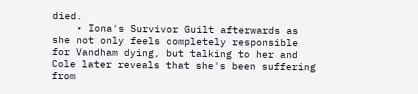died.
    • Iona's Survivor Guilt afterwards as she not only feels completely responsible for Vandham dying, but talking to her and Cole later reveals that she's been suffering from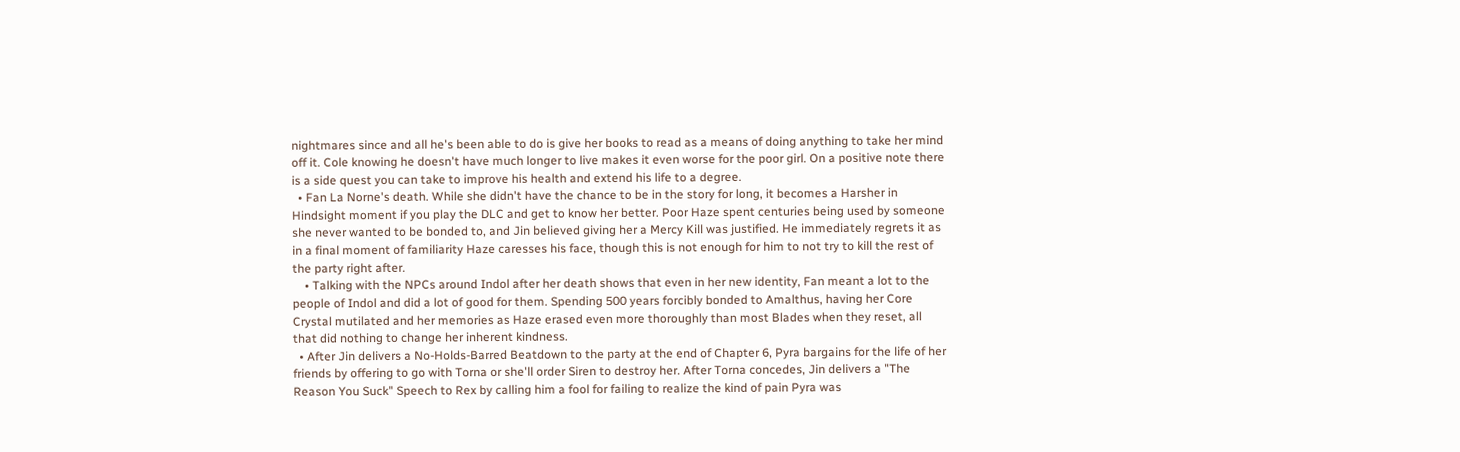nightmares since and all he's been able to do is give her books to read as a means of doing anything to take her mind off it. Cole knowing he doesn't have much longer to live makes it even worse for the poor girl. On a positive note there is a side quest you can take to improve his health and extend his life to a degree.
  • Fan La Norne's death. While she didn't have the chance to be in the story for long, it becomes a Harsher in Hindsight moment if you play the DLC and get to know her better. Poor Haze spent centuries being used by someone she never wanted to be bonded to, and Jin believed giving her a Mercy Kill was justified. He immediately regrets it as in a final moment of familiarity Haze caresses his face, though this is not enough for him to not try to kill the rest of the party right after.
    • Talking with the NPCs around Indol after her death shows that even in her new identity, Fan meant a lot to the people of Indol and did a lot of good for them. Spending 500 years forcibly bonded to Amalthus, having her Core Crystal mutilated and her memories as Haze erased even more thoroughly than most Blades when they reset, all that did nothing to change her inherent kindness.
  • After Jin delivers a No-Holds-Barred Beatdown to the party at the end of Chapter 6, Pyra bargains for the life of her friends by offering to go with Torna or she'll order Siren to destroy her. After Torna concedes, Jin delivers a "The Reason You Suck" Speech to Rex by calling him a fool for failing to realize the kind of pain Pyra was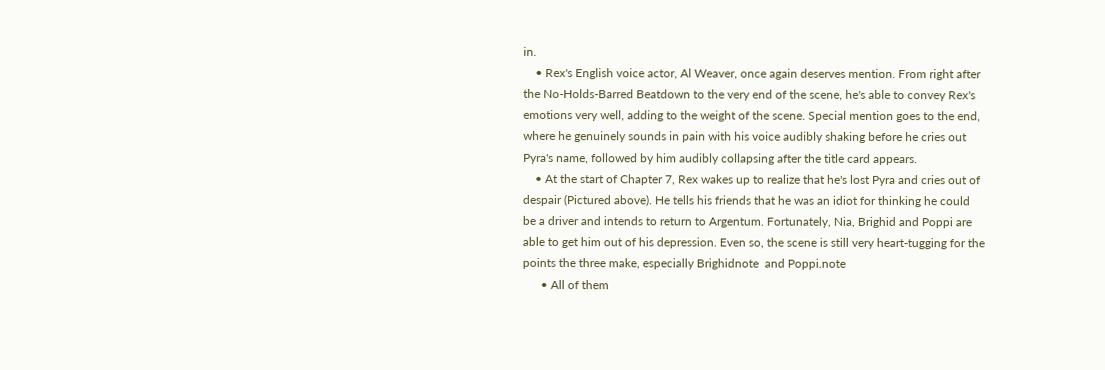in.
    • Rex's English voice actor, Al Weaver, once again deserves mention. From right after the No-Holds-Barred Beatdown to the very end of the scene, he's able to convey Rex's emotions very well, adding to the weight of the scene. Special mention goes to the end, where he genuinely sounds in pain with his voice audibly shaking before he cries out Pyra's name, followed by him audibly collapsing after the title card appears.
    • At the start of Chapter 7, Rex wakes up to realize that he's lost Pyra and cries out of despair (Pictured above). He tells his friends that he was an idiot for thinking he could be a driver and intends to return to Argentum. Fortunately, Nia, Brighid and Poppi are able to get him out of his depression. Even so, the scene is still very heart-tugging for the points the three make, especially Brighidnote  and Poppi.note
      • All of them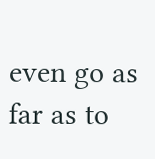even go as far as to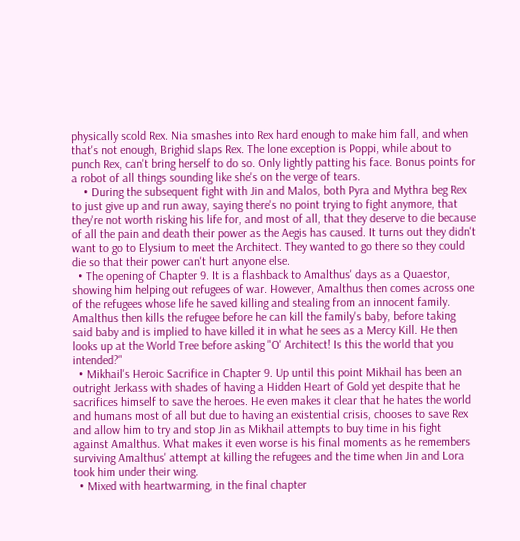physically scold Rex. Nia smashes into Rex hard enough to make him fall, and when that's not enough, Brighid slaps Rex. The lone exception is Poppi, while about to punch Rex, can't bring herself to do so. Only lightly patting his face. Bonus points for a robot of all things sounding like she's on the verge of tears.
    • During the subsequent fight with Jin and Malos, both Pyra and Mythra beg Rex to just give up and run away, saying there's no point trying to fight anymore, that they're not worth risking his life for, and most of all, that they deserve to die because of all the pain and death their power as the Aegis has caused. It turns out they didn't want to go to Elysium to meet the Architect. They wanted to go there so they could die so that their power can't hurt anyone else.
  • The opening of Chapter 9. It is a flashback to Amalthus' days as a Quaestor, showing him helping out refugees of war. However, Amalthus then comes across one of the refugees whose life he saved killing and stealing from an innocent family. Amalthus then kills the refugee before he can kill the family's baby, before taking said baby and is implied to have killed it in what he sees as a Mercy Kill. He then looks up at the World Tree before asking "O' Architect! Is this the world that you intended?"
  • Mikhail's Heroic Sacrifice in Chapter 9. Up until this point Mikhail has been an outright Jerkass with shades of having a Hidden Heart of Gold yet despite that he sacrifices himself to save the heroes. He even makes it clear that he hates the world and humans most of all but due to having an existential crisis, chooses to save Rex and allow him to try and stop Jin as Mikhail attempts to buy time in his fight against Amalthus. What makes it even worse is his final moments as he remembers surviving Amalthus' attempt at killing the refugees and the time when Jin and Lora took him under their wing.
  • Mixed with heartwarming, in the final chapter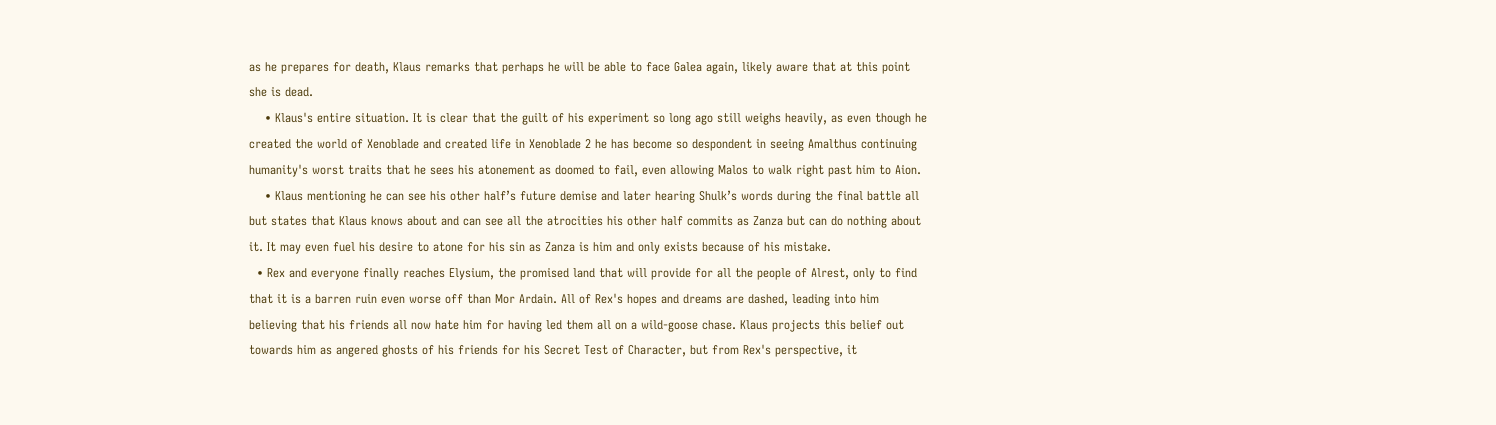as he prepares for death, Klaus remarks that perhaps he will be able to face Galea again, likely aware that at this point she is dead.
    • Klaus's entire situation. It is clear that the guilt of his experiment so long ago still weighs heavily, as even though he created the world of Xenoblade and created life in Xenoblade 2 he has become so despondent in seeing Amalthus continuing humanity's worst traits that he sees his atonement as doomed to fail, even allowing Malos to walk right past him to Aion.
    • Klaus mentioning he can see his other half’s future demise and later hearing Shulk’s words during the final battle all but states that Klaus knows about and can see all the atrocities his other half commits as Zanza but can do nothing about it. It may even fuel his desire to atone for his sin as Zanza is him and only exists because of his mistake.
  • Rex and everyone finally reaches Elysium, the promised land that will provide for all the people of Alrest, only to find that it is a barren ruin even worse off than Mor Ardain. All of Rex's hopes and dreams are dashed, leading into him believing that his friends all now hate him for having led them all on a wild-goose chase. Klaus projects this belief out towards him as angered ghosts of his friends for his Secret Test of Character, but from Rex's perspective, it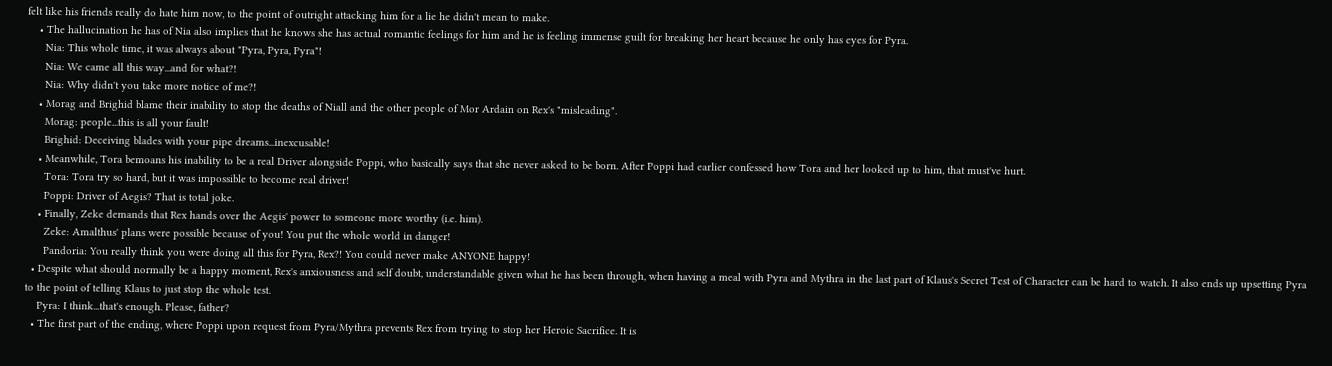felt like his friends really do hate him now, to the point of outright attacking him for a lie he didn't mean to make.
    • The hallucination he has of Nia also implies that he knows she has actual romantic feelings for him and he is feeling immense guilt for breaking her heart because he only has eyes for Pyra.
      Nia: This whole time, it was always about "Pyra, Pyra, Pyra"!
      Nia: We came all this way...and for what?!
      Nia: Why didn't you take more notice of me?!
    • Morag and Brighid blame their inability to stop the deaths of Niall and the other people of Mor Ardain on Rex's "misleading".
      Morag: people...this is all your fault!
      Brighid: Deceiving blades with your pipe dreams...inexcusable!
    • Meanwhile, Tora bemoans his inability to be a real Driver alongside Poppi, who basically says that she never asked to be born. After Poppi had earlier confessed how Tora and her looked up to him, that must've hurt.
      Tora: Tora try so hard, but it was impossible to become real driver!
      Poppi: Driver of Aegis? That is total joke.
    • Finally, Zeke demands that Rex hands over the Aegis' power to someone more worthy (i.e. him).
      Zeke: Amalthus' plans were possible because of you! You put the whole world in danger!
      Pandoria: You really think you were doing all this for Pyra, Rex?! You could never make ANYONE happy!
  • Despite what should normally be a happy moment, Rex's anxiousness and self doubt, understandable given what he has been through, when having a meal with Pyra and Mythra in the last part of Klaus's Secret Test of Character can be hard to watch. It also ends up upsetting Pyra to the point of telling Klaus to just stop the whole test.
    Pyra: I think...that's enough. Please, father?
  • The first part of the ending, where Poppi upon request from Pyra/Mythra prevents Rex from trying to stop her Heroic Sacrifice. It is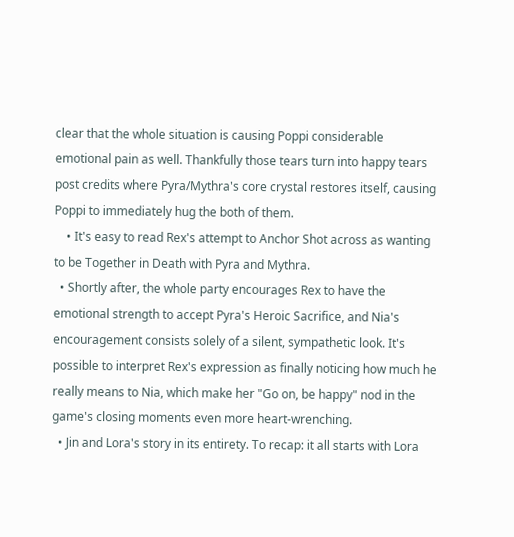clear that the whole situation is causing Poppi considerable emotional pain as well. Thankfully those tears turn into happy tears post credits where Pyra/Mythra's core crystal restores itself, causing Poppi to immediately hug the both of them.
    • It's easy to read Rex's attempt to Anchor Shot across as wanting to be Together in Death with Pyra and Mythra.
  • Shortly after, the whole party encourages Rex to have the emotional strength to accept Pyra's Heroic Sacrifice, and Nia's encouragement consists solely of a silent, sympathetic look. It's possible to interpret Rex's expression as finally noticing how much he really means to Nia, which make her "Go on, be happy" nod in the game's closing moments even more heart-wrenching.
  • Jin and Lora's story in its entirety. To recap: it all starts with Lora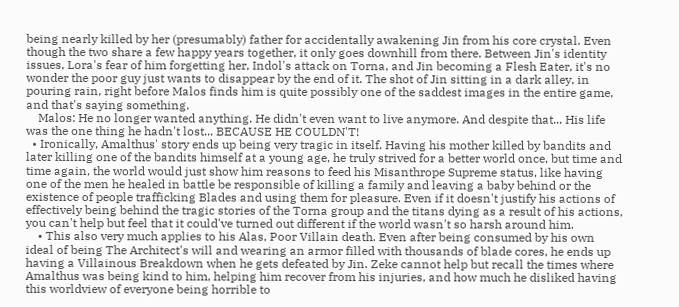being nearly killed by her (presumably) father for accidentally awakening Jin from his core crystal. Even though the two share a few happy years together, it only goes downhill from there. Between Jin's identity issues, Lora's fear of him forgetting her, Indol's attack on Torna, and Jin becoming a Flesh Eater, it's no wonder the poor guy just wants to disappear by the end of it. The shot of Jin sitting in a dark alley, in pouring rain, right before Malos finds him is quite possibly one of the saddest images in the entire game, and that's saying something.
    Malos: He no longer wanted anything. He didn't even want to live anymore. And despite that... His life was the one thing he hadn't lost... BECAUSE HE COULDN'T!
  • Ironically, Amalthus' story ends up being very tragic in itself. Having his mother killed by bandits and later killing one of the bandits himself at a young age, he truly strived for a better world once, but time and time again, the world would just show him reasons to feed his Misanthrope Supreme status, like having one of the men he healed in battle be responsible of killing a family and leaving a baby behind or the existence of people trafficking Blades and using them for pleasure. Even if it doesn't justify his actions of effectively being behind the tragic stories of the Torna group and the titans dying as a result of his actions, you can't help but feel that it could've turned out different if the world wasn't so harsh around him.
    • This also very much applies to his Alas, Poor Villain death. Even after being consumed by his own ideal of being The Architect's will and wearing an armor filled with thousands of blade cores, he ends up having a Villainous Breakdown when he gets defeated by Jin. Zeke cannot help but recall the times where Amalthus was being kind to him, helping him recover from his injuries, and how much he disliked having this worldview of everyone being horrible to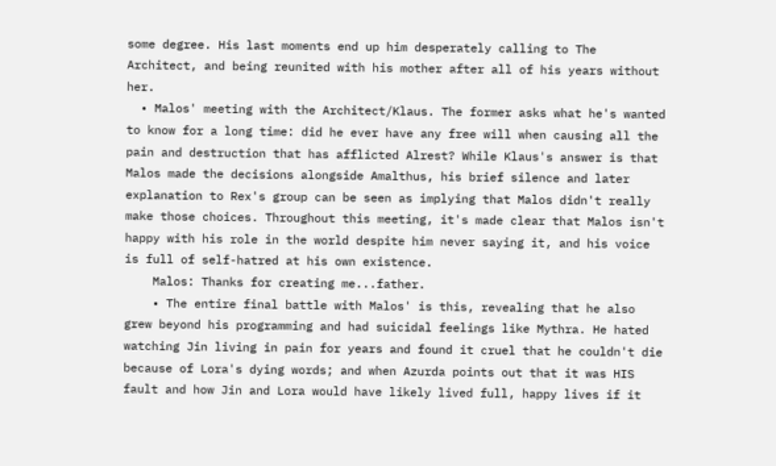some degree. His last moments end up him desperately calling to The Architect, and being reunited with his mother after all of his years without her.
  • Malos' meeting with the Architect/Klaus. The former asks what he's wanted to know for a long time: did he ever have any free will when causing all the pain and destruction that has afflicted Alrest? While Klaus's answer is that Malos made the decisions alongside Amalthus, his brief silence and later explanation to Rex's group can be seen as implying that Malos didn't really make those choices. Throughout this meeting, it's made clear that Malos isn't happy with his role in the world despite him never saying it, and his voice is full of self-hatred at his own existence.
    Malos: Thanks for creating me...father.
    • The entire final battle with Malos' is this, revealing that he also grew beyond his programming and had suicidal feelings like Mythra. He hated watching Jin living in pain for years and found it cruel that he couldn't die because of Lora's dying words; and when Azurda points out that it was HIS fault and how Jin and Lora would have likely lived full, happy lives if it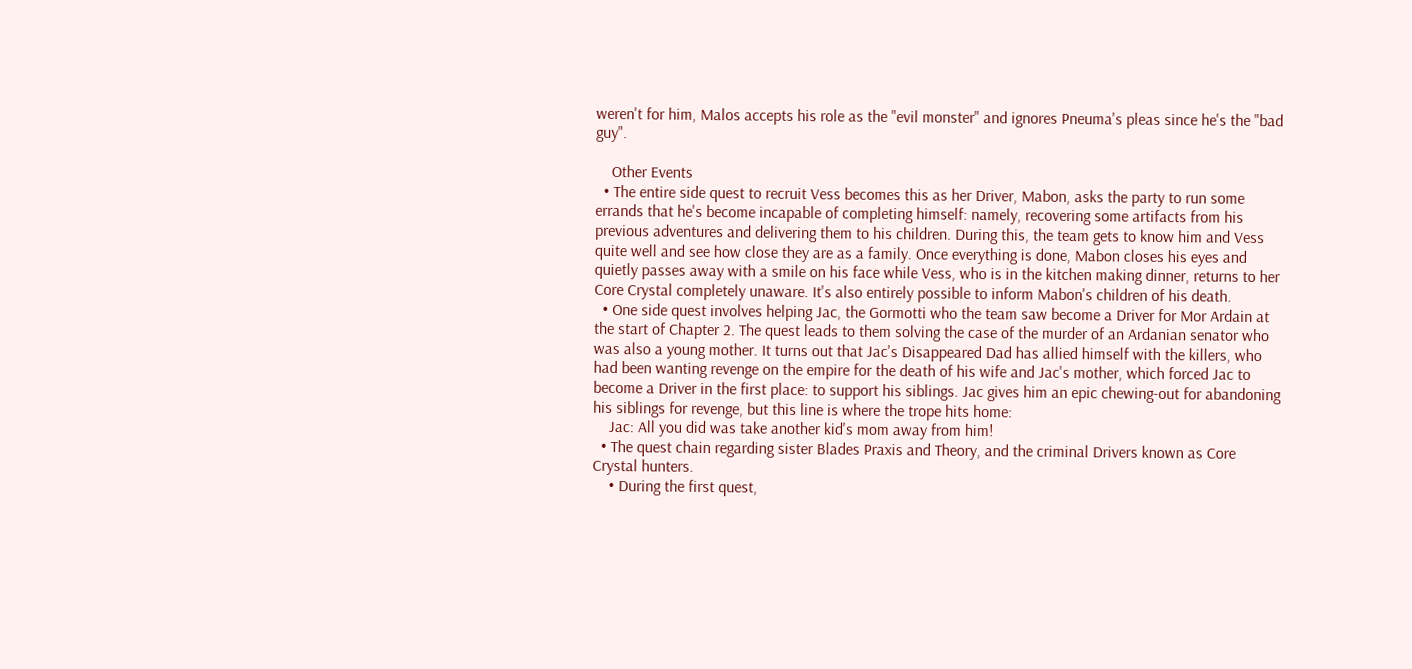weren't for him, Malos accepts his role as the "evil monster" and ignores Pneuma's pleas since he's the "bad guy".

    Other Events
  • The entire side quest to recruit Vess becomes this as her Driver, Mabon, asks the party to run some errands that he's become incapable of completing himself: namely, recovering some artifacts from his previous adventures and delivering them to his children. During this, the team gets to know him and Vess quite well and see how close they are as a family. Once everything is done, Mabon closes his eyes and quietly passes away with a smile on his face while Vess, who is in the kitchen making dinner, returns to her Core Crystal completely unaware. It's also entirely possible to inform Mabon's children of his death.
  • One side quest involves helping Jac, the Gormotti who the team saw become a Driver for Mor Ardain at the start of Chapter 2. The quest leads to them solving the case of the murder of an Ardanian senator who was also a young mother. It turns out that Jac's Disappeared Dad has allied himself with the killers, who had been wanting revenge on the empire for the death of his wife and Jac's mother, which forced Jac to become a Driver in the first place: to support his siblings. Jac gives him an epic chewing-out for abandoning his siblings for revenge, but this line is where the trope hits home:
    Jac: All you did was take another kid's mom away from him!
  • The quest chain regarding sister Blades Praxis and Theory, and the criminal Drivers known as Core Crystal hunters.
    • During the first quest,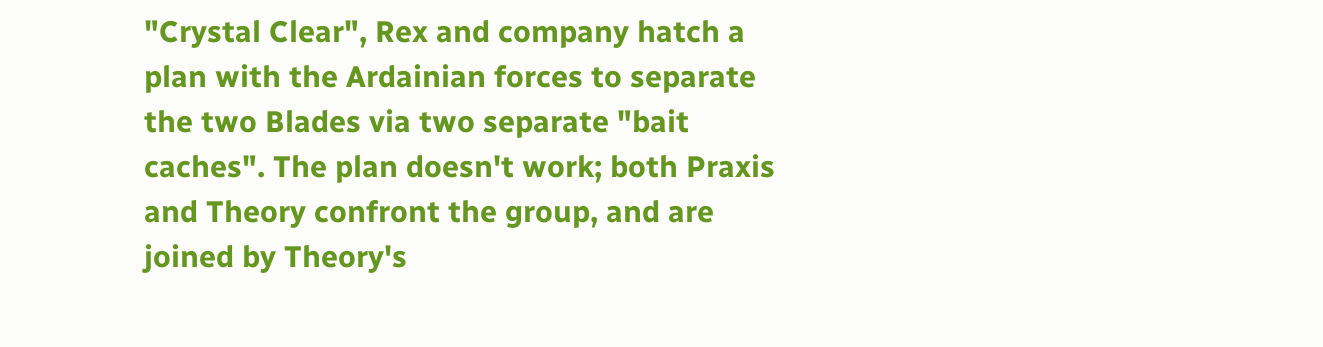"Crystal Clear", Rex and company hatch a plan with the Ardainian forces to separate the two Blades via two separate "bait caches". The plan doesn't work; both Praxis and Theory confront the group, and are joined by Theory's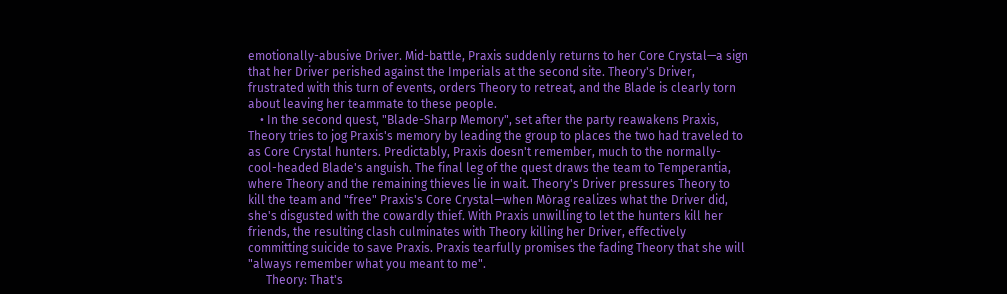emotionally-abusive Driver. Mid-battle, Praxis suddenly returns to her Core Crystal—a sign that her Driver perished against the Imperials at the second site. Theory's Driver, frustrated with this turn of events, orders Theory to retreat, and the Blade is clearly torn about leaving her teammate to these people.
    • In the second quest, "Blade-Sharp Memory", set after the party reawakens Praxis, Theory tries to jog Praxis's memory by leading the group to places the two had traveled to as Core Crystal hunters. Predictably, Praxis doesn't remember, much to the normally-cool-headed Blade's anguish. The final leg of the quest draws the team to Temperantia, where Theory and the remaining thieves lie in wait. Theory's Driver pressures Theory to kill the team and "free" Praxis's Core Crystal—when Mòrag realizes what the Driver did, she's disgusted with the cowardly thief. With Praxis unwilling to let the hunters kill her friends, the resulting clash culminates with Theory killing her Driver, effectively committing suicide to save Praxis. Praxis tearfully promises the fading Theory that she will "always remember what you meant to me".
      Theory: That's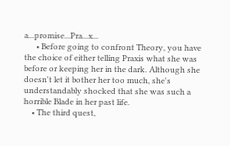a...promise...Pra...x...
      • Before going to confront Theory, you have the choice of either telling Praxis what she was before or keeping her in the dark. Although she doesn't let it bother her too much, she's understandably shocked that she was such a horrible Blade in her past life.
    • The third quest,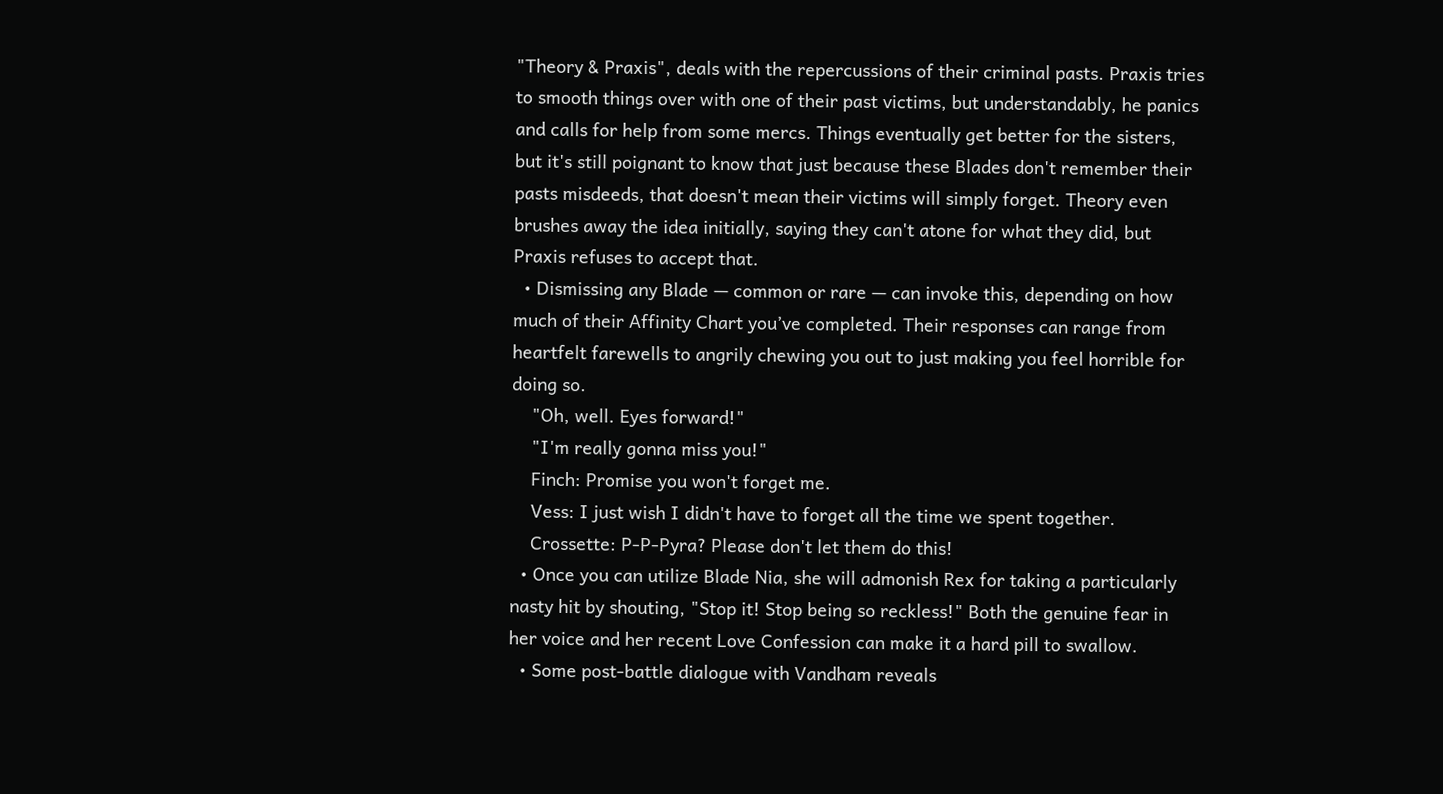"Theory & Praxis", deals with the repercussions of their criminal pasts. Praxis tries to smooth things over with one of their past victims, but understandably, he panics and calls for help from some mercs. Things eventually get better for the sisters, but it's still poignant to know that just because these Blades don't remember their pasts misdeeds, that doesn't mean their victims will simply forget. Theory even brushes away the idea initially, saying they can't atone for what they did, but Praxis refuses to accept that.
  • Dismissing any Blade — common or rare — can invoke this, depending on how much of their Affinity Chart you’ve completed. Their responses can range from heartfelt farewells to angrily chewing you out to just making you feel horrible for doing so.
    "Oh, well. Eyes forward!"
    "I'm really gonna miss you!"
    Finch: Promise you won't forget me.
    Vess: I just wish I didn't have to forget all the time we spent together.
    Crossette: P-P-Pyra? Please don't let them do this!
  • Once you can utilize Blade Nia, she will admonish Rex for taking a particularly nasty hit by shouting, "Stop it! Stop being so reckless!" Both the genuine fear in her voice and her recent Love Confession can make it a hard pill to swallow.
  • Some post-battle dialogue with Vandham reveals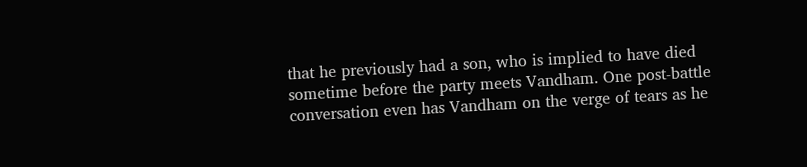that he previously had a son, who is implied to have died sometime before the party meets Vandham. One post-battle conversation even has Vandham on the verge of tears as he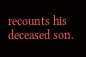recounts his deceased son.